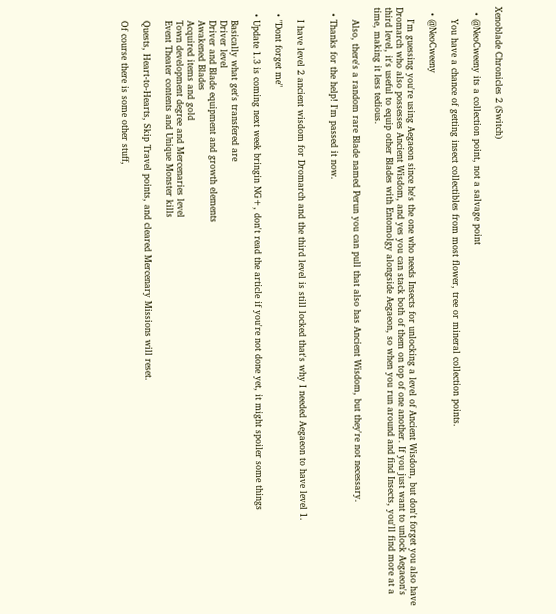Xenoblade Chronicles 2 (Switch)

  • @NeoCweeny its a collection point, not a salvage point

    You have a chance of getting insect collectibles from most flower, tree or mineral collection points.

  • @NeoCweeny

    I'm guessing you're using Aegaeon since he's the one who needs Insects for unlocking a level of Ancient Wisdom, but don't forget you also have Dromarch who also possesses Ancient Wisdom, and yes you can stack both of them on top of one another. If you just want to unlock Aegaeon's third level, it's useful to equip other Blades with Entomolgy alongside Aegaeon, so when you run around and find Insects, you'll find more at a time, making it less tedious.

    Also, there's a random rare Blade named Perun you can pull that also has Ancient Wisdom, but they're not necessary.

  • Thanks for the help! I'm passed it now.


    I have level 2 ancient wisdom for Dromarch and the third level is still locked that's why I needed Aegaeon to have level 1.

  • "Dont forget me"

  • Update 1.3 is coming next week bringin NG+, don't read the article if you're not done yet, it might spoiler some things

    Basically what get's transfered are
    Driver level
    Driver and Blade equipment and growth elements
    Awakened Blades
    Acquired items and gold
    Town development degree and Mercenaries level
    Event Theater contents and Unique Monster kills

    Quests, Heart-to-Hearts, Skip Travel points, and cleared Mercenary Missions will reset.

    Of course there is some other stuff,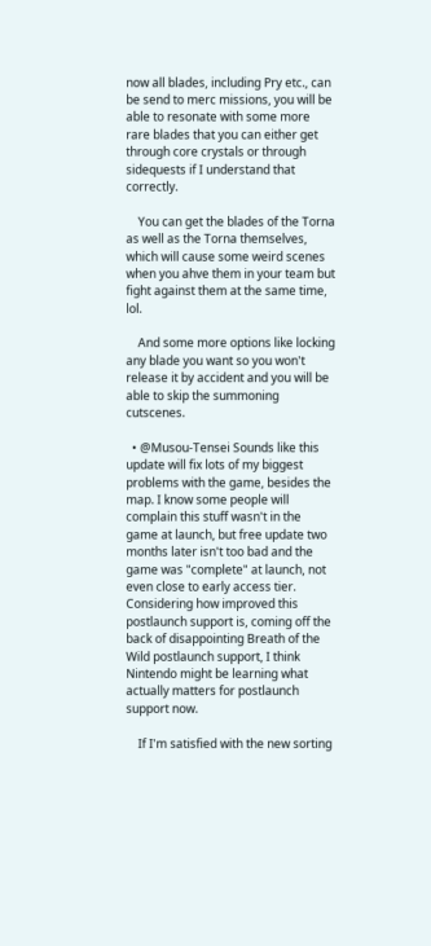now all blades, including Pry etc., can be send to merc missions, you will be able to resonate with some more rare blades that you can either get through core crystals or through sidequests if I understand that correctly.

    You can get the blades of the Torna as well as the Torna themselves, which will cause some weird scenes when you ahve them in your team but fight against them at the same time, lol.

    And some more options like locking any blade you want so you won't release it by accident and you will be able to skip the summoning cutscenes.

  • @Musou-Tensei Sounds like this update will fix lots of my biggest problems with the game, besides the map. I know some people will complain this stuff wasn't in the game at launch, but free update two months later isn't too bad and the game was "complete" at launch, not even close to early access tier. Considering how improved this postlaunch support is, coming off the back of disappointing Breath of the Wild postlaunch support, I think Nintendo might be learning what actually matters for postlaunch support now.

    If I'm satisfied with the new sorting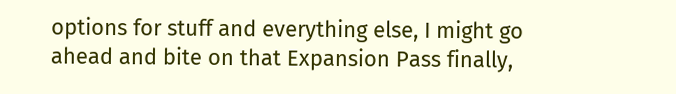options for stuff and everything else, I might go ahead and bite on that Expansion Pass finally,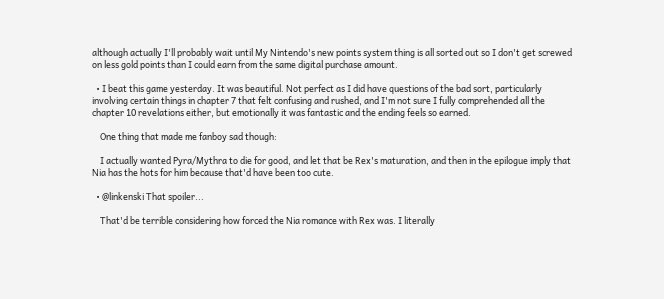although actually I'll probably wait until My Nintendo's new points system thing is all sorted out so I don't get screwed on less gold points than I could earn from the same digital purchase amount.

  • I beat this game yesterday. It was beautiful. Not perfect as I did have questions of the bad sort, particularly involving certain things in chapter 7 that felt confusing and rushed, and I'm not sure I fully comprehended all the chapter 10 revelations either, but emotionally it was fantastic and the ending feels so earned.

    One thing that made me fanboy sad though:

    I actually wanted Pyra/Mythra to die for good, and let that be Rex's maturation, and then in the epilogue imply that Nia has the hots for him because that'd have been too cute.

  • @linkenski That spoiler...

    That'd be terrible considering how forced the Nia romance with Rex was. I literally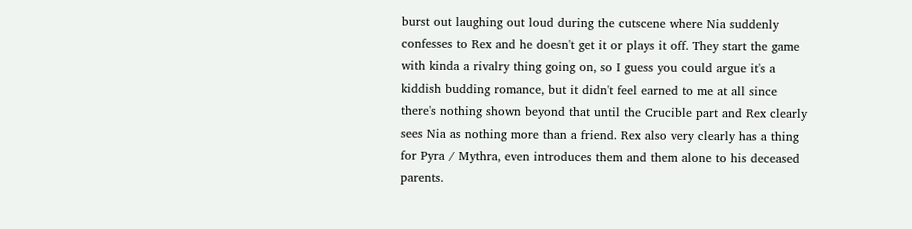burst out laughing out loud during the cutscene where Nia suddenly confesses to Rex and he doesn't get it or plays it off. They start the game with kinda a rivalry thing going on, so I guess you could argue it's a kiddish budding romance, but it didn't feel earned to me at all since there's nothing shown beyond that until the Crucible part and Rex clearly sees Nia as nothing more than a friend. Rex also very clearly has a thing for Pyra / Mythra, even introduces them and them alone to his deceased parents.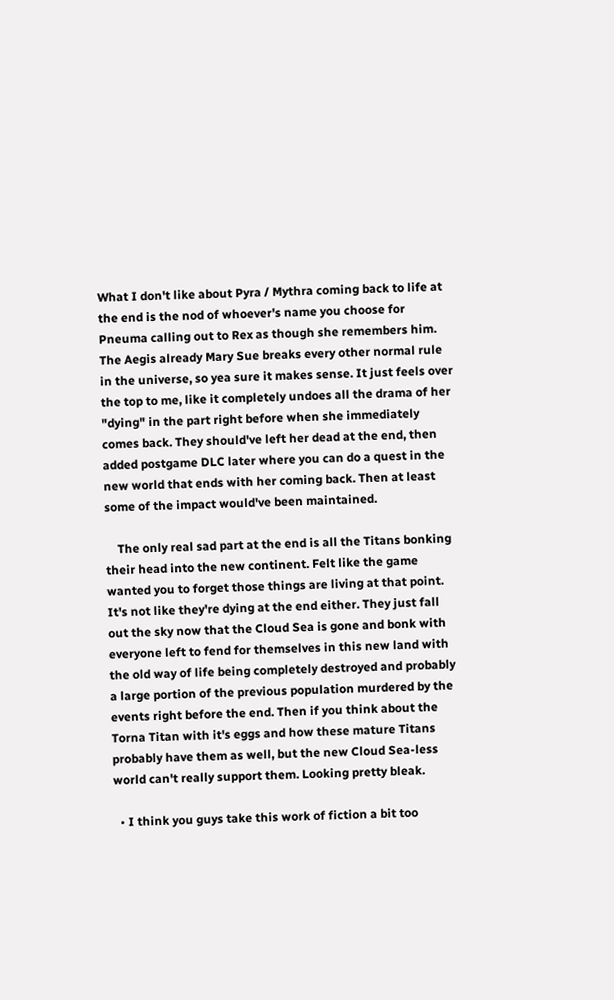What I don't like about Pyra / Mythra coming back to life at the end is the nod of whoever's name you choose for Pneuma calling out to Rex as though she remembers him. The Aegis already Mary Sue breaks every other normal rule in the universe, so yea sure it makes sense. It just feels over the top to me, like it completely undoes all the drama of her "dying" in the part right before when she immediately comes back. They should've left her dead at the end, then added postgame DLC later where you can do a quest in the new world that ends with her coming back. Then at least some of the impact would've been maintained.

    The only real sad part at the end is all the Titans bonking their head into the new continent. Felt like the game wanted you to forget those things are living at that point. It's not like they're dying at the end either. They just fall out the sky now that the Cloud Sea is gone and bonk with everyone left to fend for themselves in this new land with the old way of life being completely destroyed and probably a large portion of the previous population murdered by the events right before the end. Then if you think about the Torna Titan with it's eggs and how these mature Titans probably have them as well, but the new Cloud Sea-less world can't really support them. Looking pretty bleak.

  • I think you guys take this work of fiction a bit too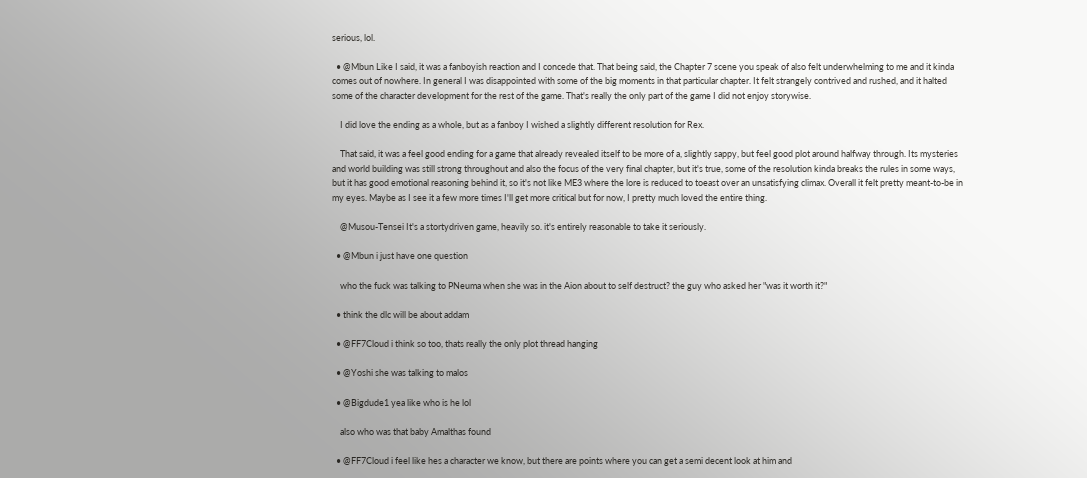serious, lol.

  • @Mbun Like I said, it was a fanboyish reaction and I concede that. That being said, the Chapter 7 scene you speak of also felt underwhelming to me and it kinda comes out of nowhere. In general I was disappointed with some of the big moments in that particular chapter. It felt strangely contrived and rushed, and it halted some of the character development for the rest of the game. That's really the only part of the game I did not enjoy storywise.

    I did love the ending as a whole, but as a fanboy I wished a slightly different resolution for Rex.

    That said, it was a feel good ending for a game that already revealed itself to be more of a, slightly sappy, but feel good plot around halfway through. Its mysteries and world building was still strong throughout and also the focus of the very final chapter, but it's true, some of the resolution kinda breaks the rules in some ways, but it has good emotional reasoning behind it, so it's not like ME3 where the lore is reduced to toeast over an unsatisfying climax. Overall it felt pretty meant-to-be in my eyes. Maybe as I see it a few more times I'll get more critical but for now, I pretty much loved the entire thing.

    @Musou-Tensei It's a stortydriven game, heavily so. it's entirely reasonable to take it seriously.

  • @Mbun i just have one question

    who the fuck was talking to PNeuma when she was in the Aion about to self destruct? the guy who asked her "was it worth it?"

  • think the dlc will be about addam

  • @FF7Cloud i think so too, thats really the only plot thread hanging

  • @Yoshi she was talking to malos

  • @Bigdude1 yea like who is he lol

    also who was that baby Amalthas found

  • @FF7Cloud i feel like hes a character we know, but there are points where you can get a semi decent look at him and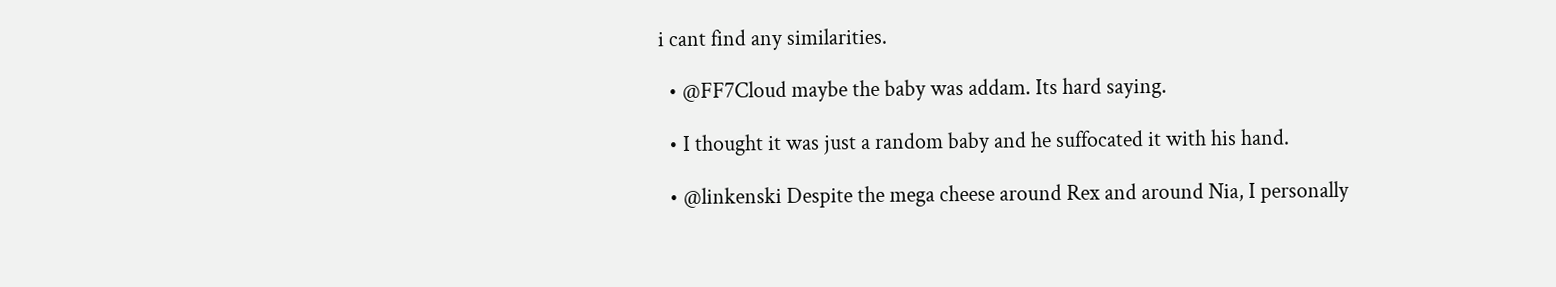i cant find any similarities.

  • @FF7Cloud maybe the baby was addam. Its hard saying.

  • I thought it was just a random baby and he suffocated it with his hand.

  • @linkenski Despite the mega cheese around Rex and around Nia, I personally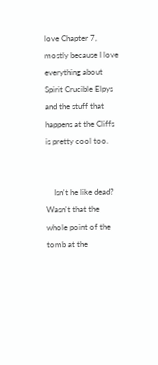love Chapter 7, mostly because I love everything about Spirit Crucible Elpys and the stuff that happens at the Cliffs is pretty cool too.


    Isn't he like dead? Wasn't that the whole point of the tomb at the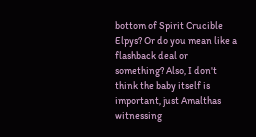bottom of Spirit Crucible Elpys? Or do you mean like a flashback deal or something? Also, I don't think the baby itself is important, just Amalthas witnessing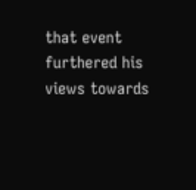that event furthered his views towards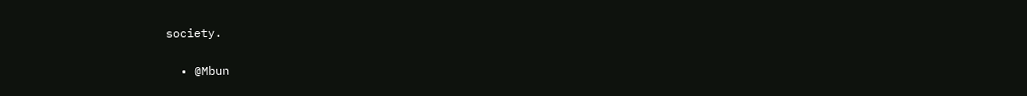society.

  • @Mbun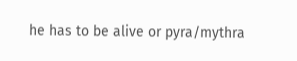he has to be alive or pyra/mythra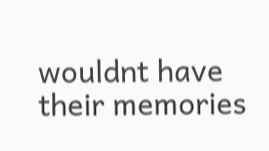wouldnt have their memories